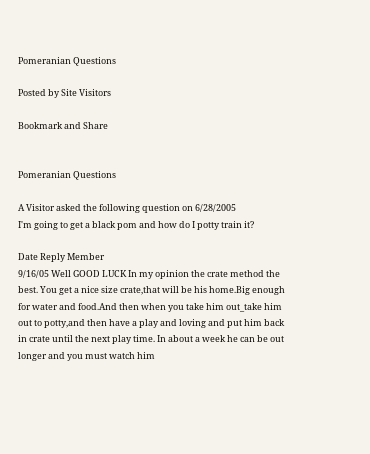Pomeranian Questions

Posted by Site Visitors

Bookmark and Share


Pomeranian Questions

A Visitor asked the following question on 6/28/2005
I'm going to get a black pom and how do I potty train it?

Date Reply Member
9/16/05 Well GOOD LUCK In my opinion the crate method the best. You get a nice size crate,that will be his home.Big enough for water and food.And then when you take him out_take him out to potty,and then have a play and loving and put him back in crate until the next play time. In about a week he can be out longer and you must watch him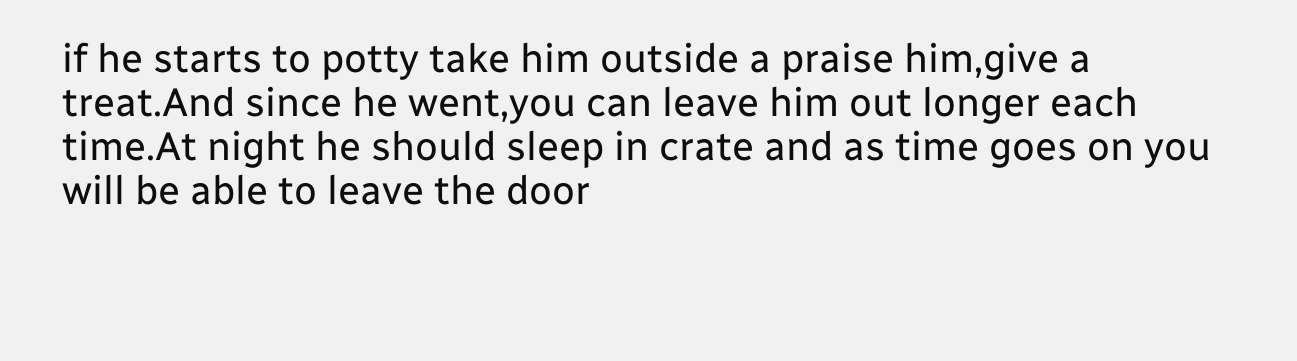if he starts to potty take him outside a praise him,give a treat.And since he went,you can leave him out longer each time.At night he should sleep in crate and as time goes on you will be able to leave the door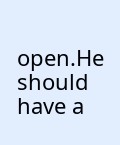open.He should have a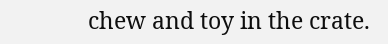chew and toy in the crate.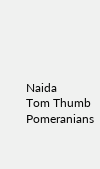Naida
Tom Thumb Pomeranians